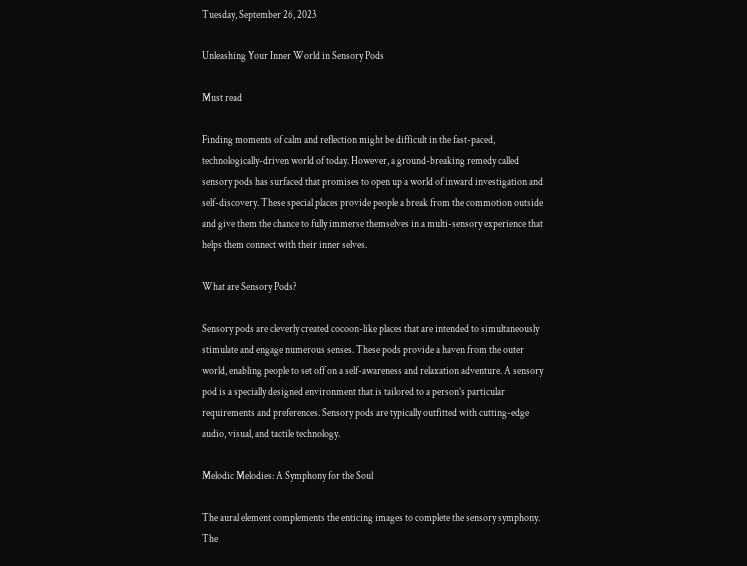Tuesday, September 26, 2023

Unleashing Your Inner World in Sensory Pods

Must read

Finding moments of calm and reflection might be difficult in the fast-paced, technologically-driven world of today. However, a ground-breaking remedy called sensory pods has surfaced that promises to open up a world of inward investigation and self-discovery. These special places provide people a break from the commotion outside and give them the chance to fully immerse themselves in a multi-sensory experience that helps them connect with their inner selves.

What are Sensory Pods?

Sensory pods are cleverly created cocoon-like places that are intended to simultaneously stimulate and engage numerous senses. These pods provide a haven from the outer world, enabling people to set off on a self-awareness and relaxation adventure. A sensory pod is a specially designed environment that is tailored to a person’s particular requirements and preferences. Sensory pods are typically outfitted with cutting-edge audio, visual, and tactile technology.

Melodic Melodies: A Symphony for the Soul

The aural element complements the enticing images to complete the sensory symphony. The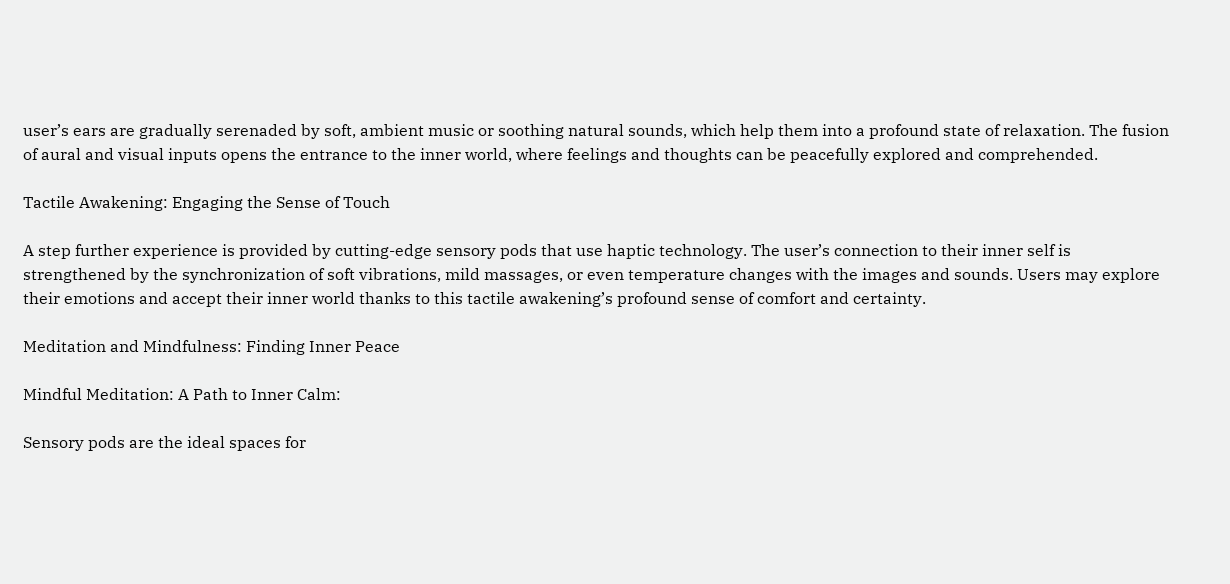user’s ears are gradually serenaded by soft, ambient music or soothing natural sounds, which help them into a profound state of relaxation. The fusion of aural and visual inputs opens the entrance to the inner world, where feelings and thoughts can be peacefully explored and comprehended.

Tactile Awakening: Engaging the Sense of Touch

A step further experience is provided by cutting-edge sensory pods that use haptic technology. The user’s connection to their inner self is strengthened by the synchronization of soft vibrations, mild massages, or even temperature changes with the images and sounds. Users may explore their emotions and accept their inner world thanks to this tactile awakening’s profound sense of comfort and certainty.

Meditation and Mindfulness: Finding Inner Peace

Mindful Meditation: A Path to Inner Calm:

Sensory pods are the ideal spaces for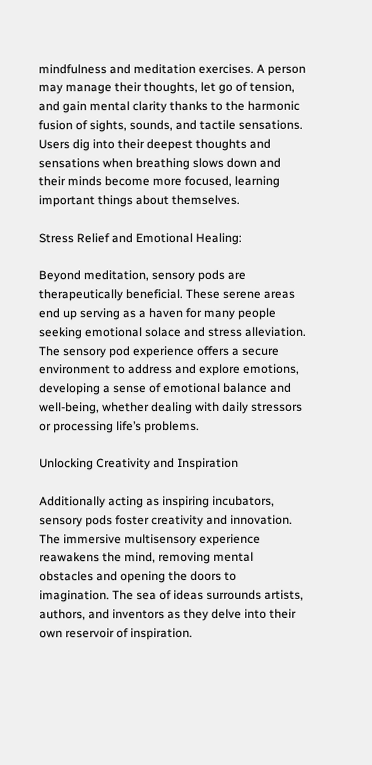mindfulness and meditation exercises. A person may manage their thoughts, let go of tension, and gain mental clarity thanks to the harmonic fusion of sights, sounds, and tactile sensations. Users dig into their deepest thoughts and sensations when breathing slows down and their minds become more focused, learning important things about themselves.

Stress Relief and Emotional Healing:

Beyond meditation, sensory pods are therapeutically beneficial. These serene areas end up serving as a haven for many people seeking emotional solace and stress alleviation. The sensory pod experience offers a secure environment to address and explore emotions, developing a sense of emotional balance and well-being, whether dealing with daily stressors or processing life’s problems.

Unlocking Creativity and Inspiration

Additionally acting as inspiring incubators, sensory pods foster creativity and innovation. The immersive multisensory experience reawakens the mind, removing mental obstacles and opening the doors to imagination. The sea of ideas surrounds artists, authors, and inventors as they delve into their own reservoir of inspiration.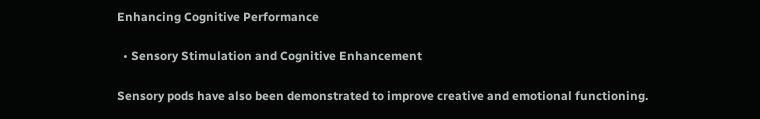Enhancing Cognitive Performance

  • Sensory Stimulation and Cognitive Enhancement

Sensory pods have also been demonstrated to improve creative and emotional functioning.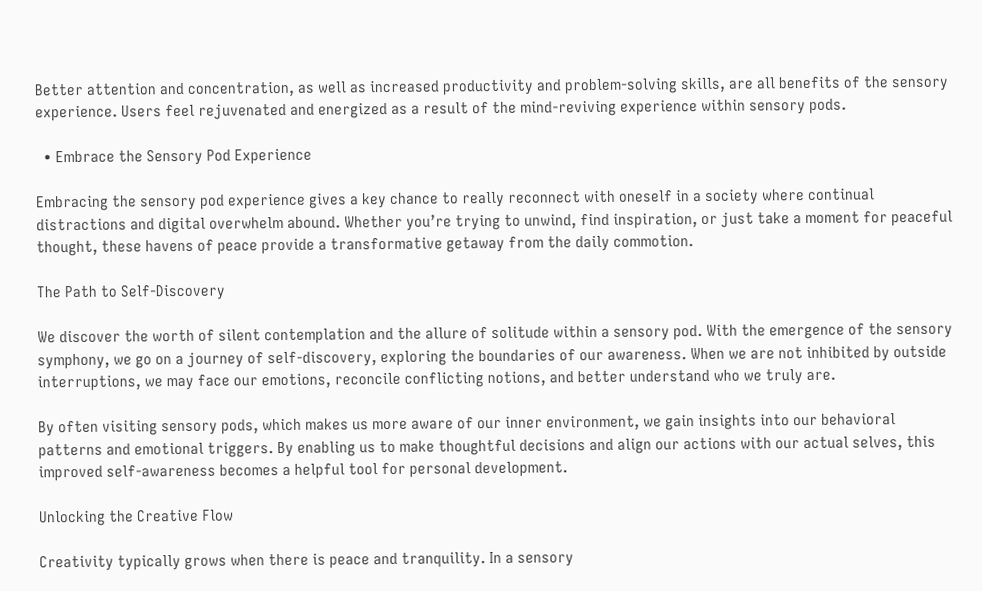Better attention and concentration, as well as increased productivity and problem-solving skills, are all benefits of the sensory experience. Users feel rejuvenated and energized as a result of the mind-reviving experience within sensory pods.

  • Embrace the Sensory Pod Experience

Embracing the sensory pod experience gives a key chance to really reconnect with oneself in a society where continual distractions and digital overwhelm abound. Whether you’re trying to unwind, find inspiration, or just take a moment for peaceful thought, these havens of peace provide a transformative getaway from the daily commotion.

The Path to Self-Discovery

We discover the worth of silent contemplation and the allure of solitude within a sensory pod. With the emergence of the sensory symphony, we go on a journey of self-discovery, exploring the boundaries of our awareness. When we are not inhibited by outside interruptions, we may face our emotions, reconcile conflicting notions, and better understand who we truly are.

By often visiting sensory pods, which makes us more aware of our inner environment, we gain insights into our behavioral patterns and emotional triggers. By enabling us to make thoughtful decisions and align our actions with our actual selves, this improved self-awareness becomes a helpful tool for personal development.

Unlocking the Creative Flow

Creativity typically grows when there is peace and tranquility. In a sensory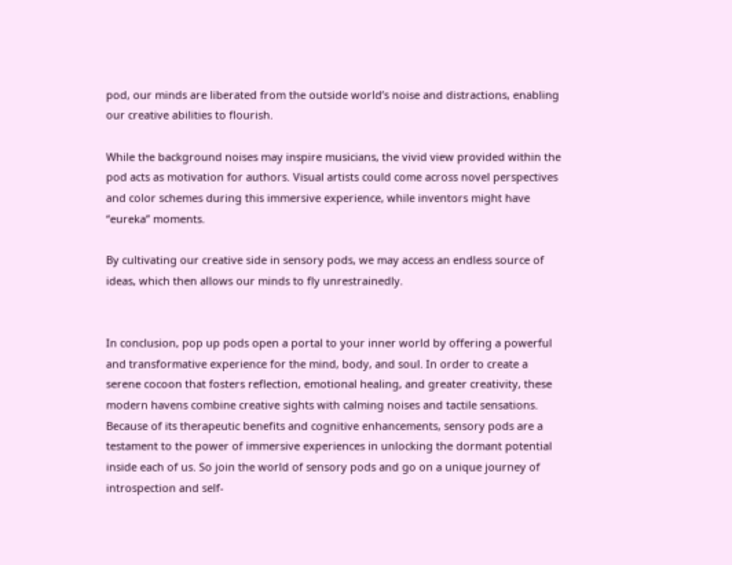pod, our minds are liberated from the outside world’s noise and distractions, enabling our creative abilities to flourish.

While the background noises may inspire musicians, the vivid view provided within the pod acts as motivation for authors. Visual artists could come across novel perspectives and color schemes during this immersive experience, while inventors might have “eureka” moments.

By cultivating our creative side in sensory pods, we may access an endless source of ideas, which then allows our minds to fly unrestrainedly.


In conclusion, pop up pods open a portal to your inner world by offering a powerful and transformative experience for the mind, body, and soul. In order to create a serene cocoon that fosters reflection, emotional healing, and greater creativity, these modern havens combine creative sights with calming noises and tactile sensations. Because of its therapeutic benefits and cognitive enhancements, sensory pods are a testament to the power of immersive experiences in unlocking the dormant potential inside each of us. So join the world of sensory pods and go on a unique journey of introspection and self-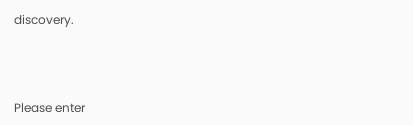discovery.



Please enter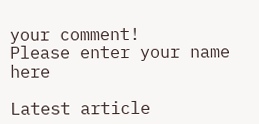your comment!
Please enter your name here

Latest article